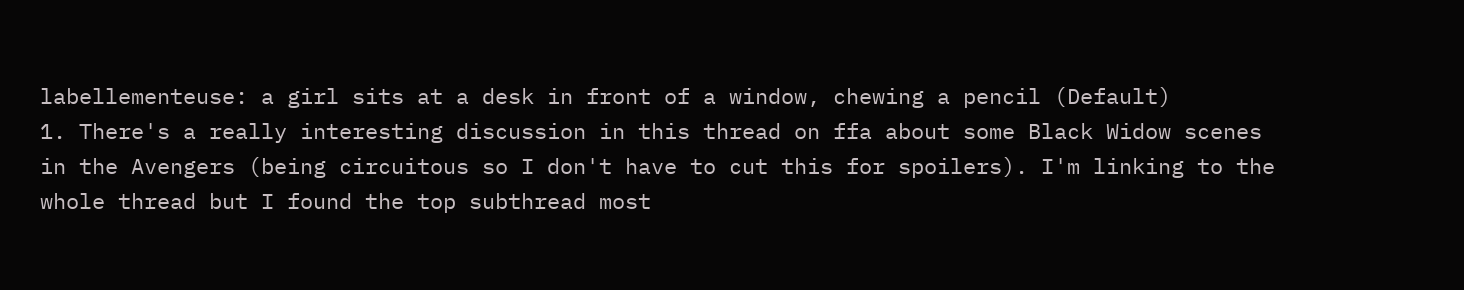labellementeuse: a girl sits at a desk in front of a window, chewing a pencil (Default)
1. There's a really interesting discussion in this thread on ffa about some Black Widow scenes in the Avengers (being circuitous so I don't have to cut this for spoilers). I'm linking to the whole thread but I found the top subthread most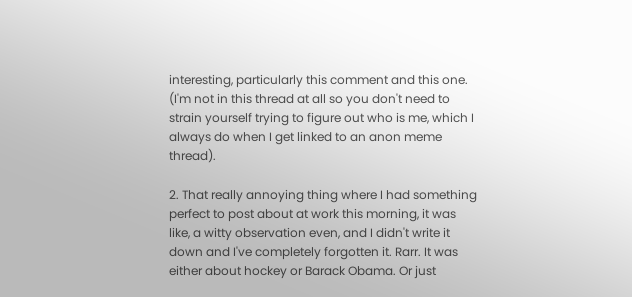interesting, particularly this comment and this one. (I'm not in this thread at all so you don't need to strain yourself trying to figure out who is me, which I always do when I get linked to an anon meme thread).

2. That really annoying thing where I had something perfect to post about at work this morning, it was like, a witty observation even, and I didn't write it down and I've completely forgotten it. Rarr. It was either about hockey or Barack Obama. Or just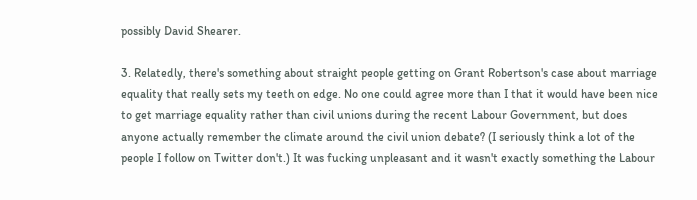possibly David Shearer.

3. Relatedly, there's something about straight people getting on Grant Robertson's case about marriage equality that really sets my teeth on edge. No one could agree more than I that it would have been nice to get marriage equality rather than civil unions during the recent Labour Government, but does anyone actually remember the climate around the civil union debate? (I seriously think a lot of the people I follow on Twitter don't.) It was fucking unpleasant and it wasn't exactly something the Labour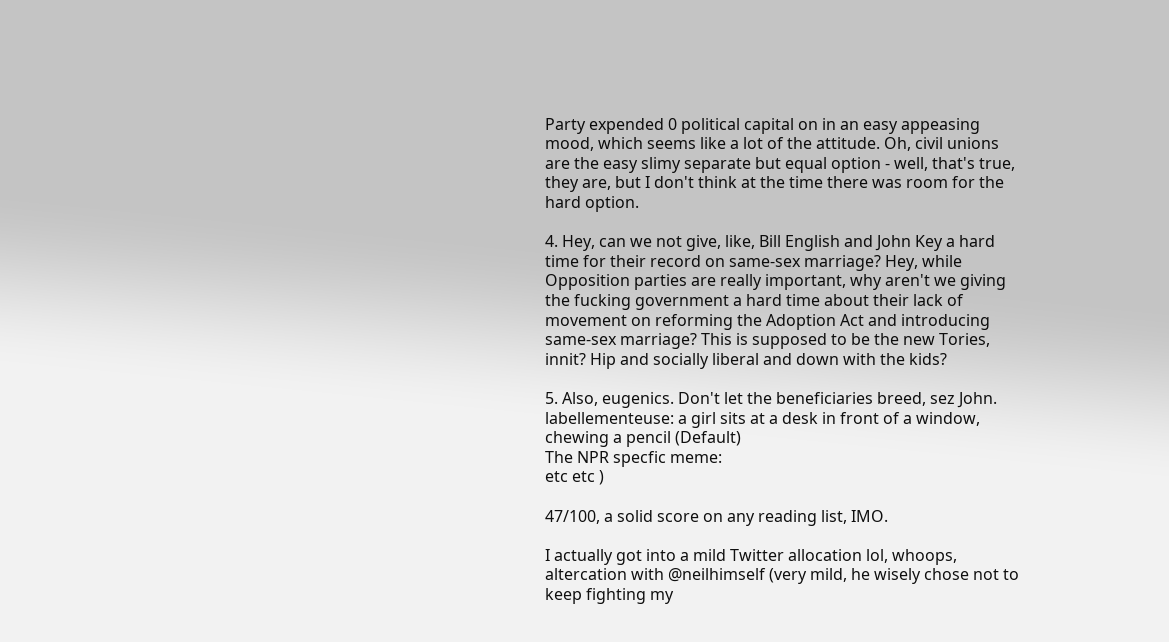Party expended 0 political capital on in an easy appeasing mood, which seems like a lot of the attitude. Oh, civil unions are the easy slimy separate but equal option - well, that's true, they are, but I don't think at the time there was room for the hard option.

4. Hey, can we not give, like, Bill English and John Key a hard time for their record on same-sex marriage? Hey, while Opposition parties are really important, why aren't we giving the fucking government a hard time about their lack of movement on reforming the Adoption Act and introducing same-sex marriage? This is supposed to be the new Tories, innit? Hip and socially liberal and down with the kids?

5. Also, eugenics. Don't let the beneficiaries breed, sez John.
labellementeuse: a girl sits at a desk in front of a window, chewing a pencil (Default)
The NPR specfic meme:
etc etc )

47/100, a solid score on any reading list, IMO.

I actually got into a mild Twitter allocation lol, whoops, altercation with @neilhimself (very mild, he wisely chose not to keep fighting my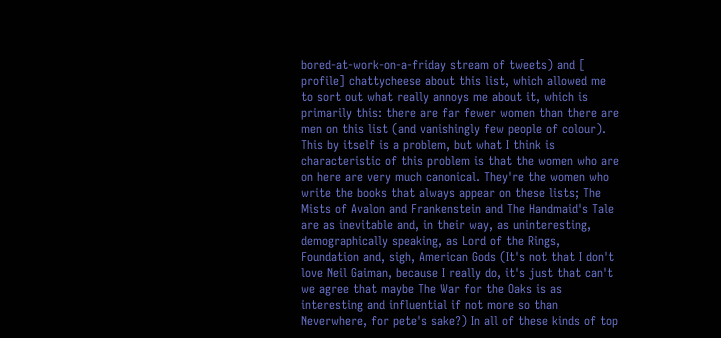bored-at-work-on-a-friday stream of tweets) and [ profile] chattycheese about this list, which allowed me to sort out what really annoys me about it, which is primarily this: there are far fewer women than there are men on this list (and vanishingly few people of colour). This by itself is a problem, but what I think is characteristic of this problem is that the women who are on here are very much canonical. They're the women who write the books that always appear on these lists; The Mists of Avalon and Frankenstein and The Handmaid's Tale are as inevitable and, in their way, as uninteresting, demographically speaking, as Lord of the Rings, Foundation and, sigh, American Gods (It's not that I don't love Neil Gaiman, because I really do, it's just that can't we agree that maybe The War for the Oaks is as interesting and influential if not more so than Neverwhere, for pete's sake?) In all of these kinds of top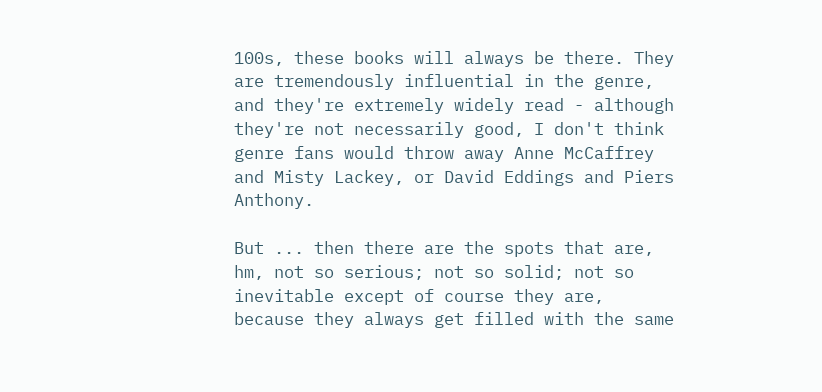100s, these books will always be there. They are tremendously influential in the genre, and they're extremely widely read - although they're not necessarily good, I don't think genre fans would throw away Anne McCaffrey and Misty Lackey, or David Eddings and Piers Anthony.

But ... then there are the spots that are, hm, not so serious; not so solid; not so inevitable except of course they are, because they always get filled with the same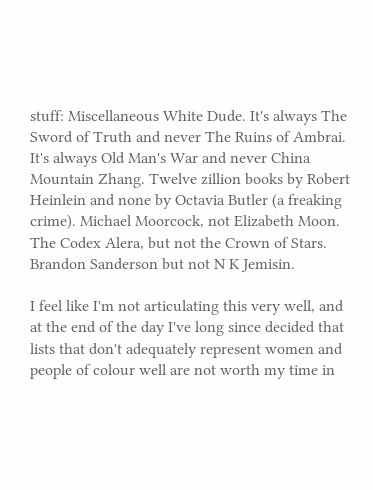stuff: Miscellaneous White Dude. It's always The Sword of Truth and never The Ruins of Ambrai. It's always Old Man's War and never China Mountain Zhang. Twelve zillion books by Robert Heinlein and none by Octavia Butler (a freaking crime). Michael Moorcock, not Elizabeth Moon. The Codex Alera, but not the Crown of Stars. Brandon Sanderson but not N K Jemisin.

I feel like I'm not articulating this very well, and at the end of the day I've long since decided that lists that don't adequately represent women and people of colour well are not worth my time in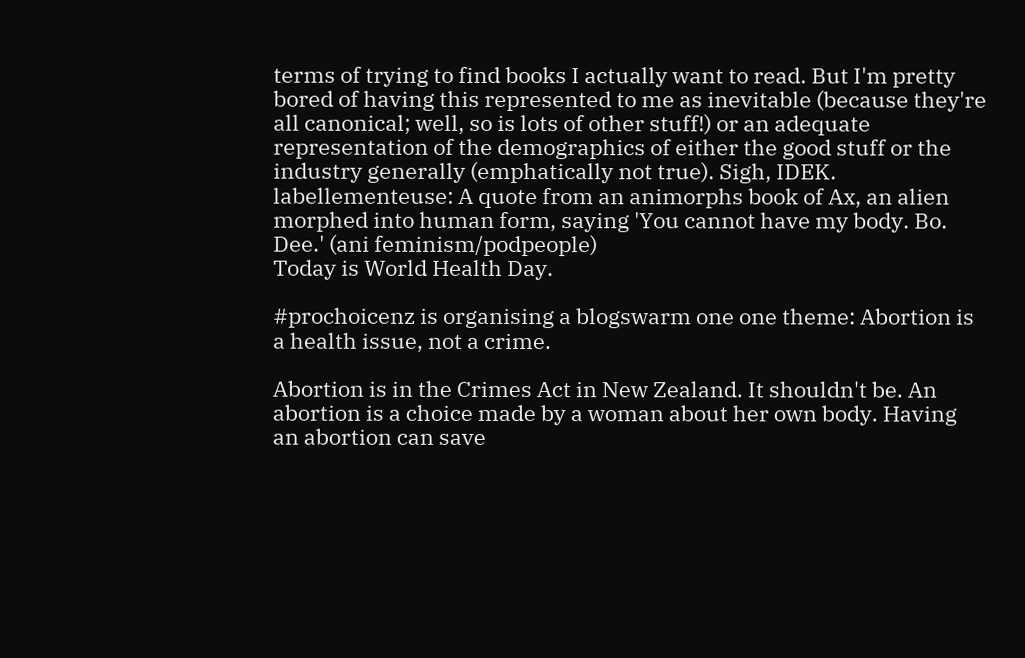terms of trying to find books I actually want to read. But I'm pretty bored of having this represented to me as inevitable (because they're all canonical; well, so is lots of other stuff!) or an adequate representation of the demographics of either the good stuff or the industry generally (emphatically not true). Sigh, IDEK.
labellementeuse: A quote from an animorphs book of Ax, an alien morphed into human form, saying 'You cannot have my body. Bo. Dee.' (ani feminism/podpeople)
Today is World Health Day.

#prochoicenz is organising a blogswarm one one theme: Abortion is a health issue, not a crime.

Abortion is in the Crimes Act in New Zealand. It shouldn't be. An abortion is a choice made by a woman about her own body. Having an abortion can save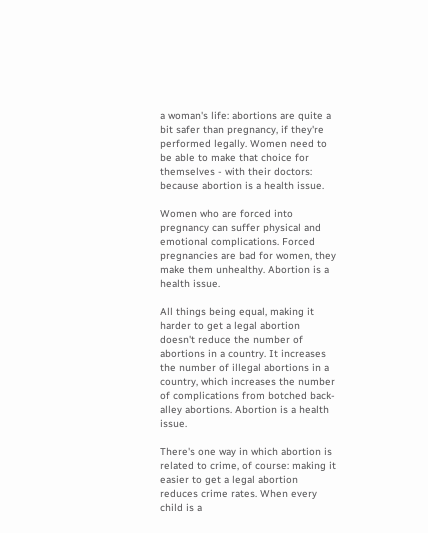a woman's life: abortions are quite a bit safer than pregnancy, if they're performed legally. Women need to be able to make that choice for themselves - with their doctors: because abortion is a health issue.

Women who are forced into pregnancy can suffer physical and emotional complications. Forced pregnancies are bad for women, they make them unhealthy. Abortion is a health issue.

All things being equal, making it harder to get a legal abortion doesn't reduce the number of abortions in a country. It increases the number of illegal abortions in a country, which increases the number of complications from botched back-alley abortions. Abortion is a health issue.

There's one way in which abortion is related to crime, of course: making it easier to get a legal abortion reduces crime rates. When every child is a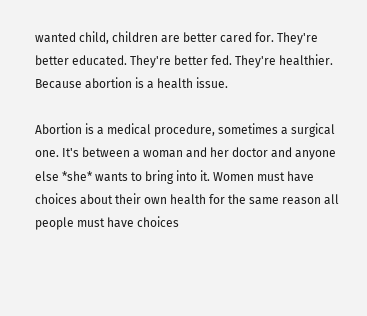wanted child, children are better cared for. They're better educated. They're better fed. They're healthier. Because abortion is a health issue.

Abortion is a medical procedure, sometimes a surgical one. It's between a woman and her doctor and anyone else *she* wants to bring into it. Women must have choices about their own health for the same reason all people must have choices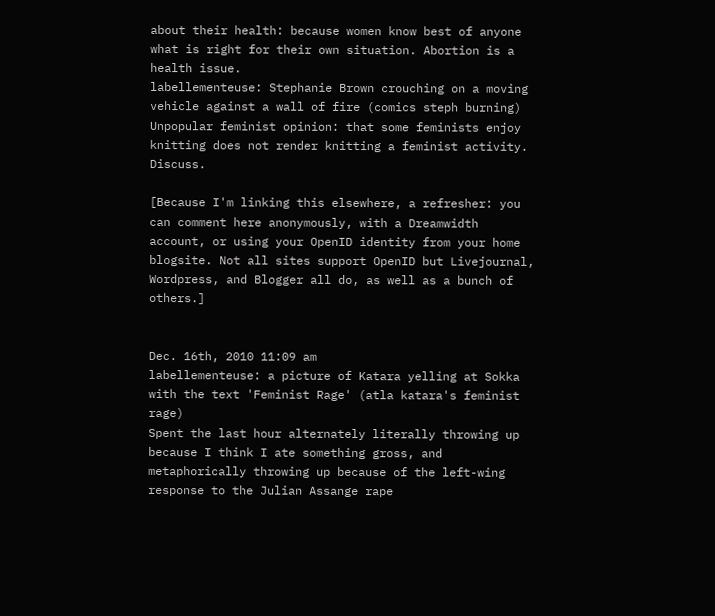about their health: because women know best of anyone what is right for their own situation. Abortion is a health issue.
labellementeuse: Stephanie Brown crouching on a moving vehicle against a wall of fire (comics steph burning)
Unpopular feminist opinion: that some feminists enjoy knitting does not render knitting a feminist activity. Discuss.

[Because I'm linking this elsewhere, a refresher: you can comment here anonymously, with a Dreamwidth account, or using your OpenID identity from your home blogsite. Not all sites support OpenID but Livejournal, Wordpress, and Blogger all do, as well as a bunch of others.]


Dec. 16th, 2010 11:09 am
labellementeuse: a picture of Katara yelling at Sokka with the text 'Feminist Rage' (atla katara's feminist rage)
Spent the last hour alternately literally throwing up because I think I ate something gross, and metaphorically throwing up because of the left-wing response to the Julian Assange rape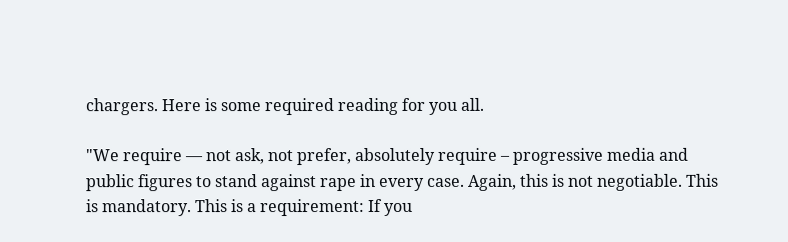chargers. Here is some required reading for you all.

"We require — not ask, not prefer, absolutely require – progressive media and public figures to stand against rape in every case. Again, this is not negotiable. This is mandatory. This is a requirement: If you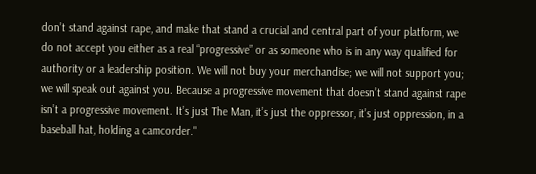don’t stand against rape, and make that stand a crucial and central part of your platform, we do not accept you either as a real “progressive” or as someone who is in any way qualified for authority or a leadership position. We will not buy your merchandise; we will not support you; we will speak out against you. Because a progressive movement that doesn’t stand against rape isn’t a progressive movement. It’s just The Man, it’s just the oppressor, it’s just oppression, in a baseball hat, holding a camcorder."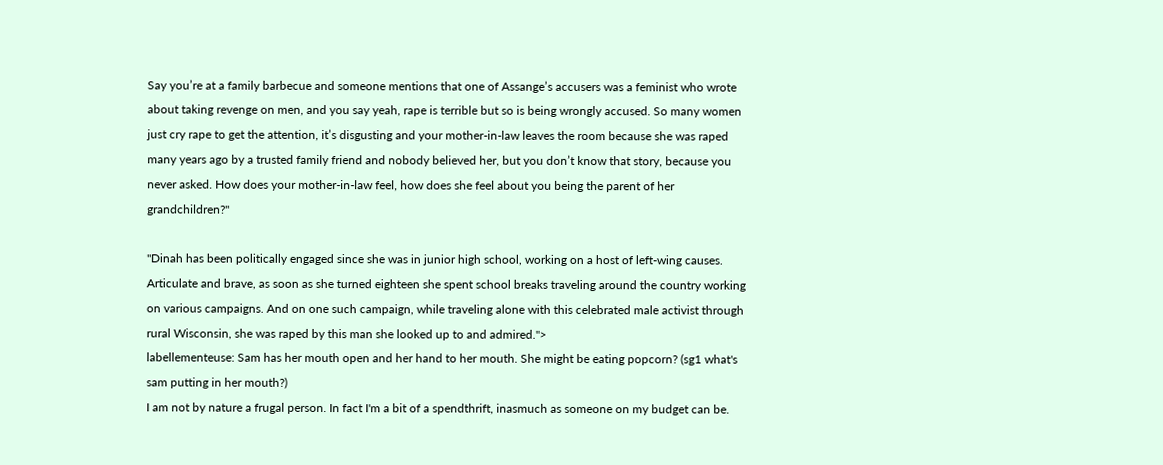Say you’re at a family barbecue and someone mentions that one of Assange’s accusers was a feminist who wrote about taking revenge on men, and you say yeah, rape is terrible but so is being wrongly accused. So many women just cry rape to get the attention, it’s disgusting and your mother-in-law leaves the room because she was raped many years ago by a trusted family friend and nobody believed her, but you don’t know that story, because you never asked. How does your mother-in-law feel, how does she feel about you being the parent of her grandchildren?"

"Dinah has been politically engaged since she was in junior high school, working on a host of left-wing causes. Articulate and brave, as soon as she turned eighteen she spent school breaks traveling around the country working on various campaigns. And on one such campaign, while traveling alone with this celebrated male activist through rural Wisconsin, she was raped by this man she looked up to and admired.">
labellementeuse: Sam has her mouth open and her hand to her mouth. She might be eating popcorn? (sg1 what's sam putting in her mouth?)
I am not by nature a frugal person. In fact I'm a bit of a spendthrift, inasmuch as someone on my budget can be.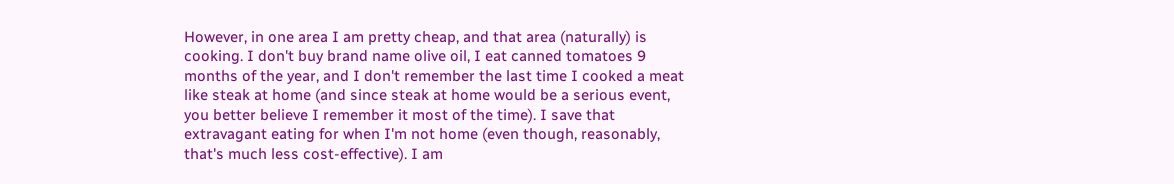However, in one area I am pretty cheap, and that area (naturally) is cooking. I don't buy brand name olive oil, I eat canned tomatoes 9 months of the year, and I don't remember the last time I cooked a meat like steak at home (and since steak at home would be a serious event, you better believe I remember it most of the time). I save that extravagant eating for when I'm not home (even though, reasonably, that's much less cost-effective). I am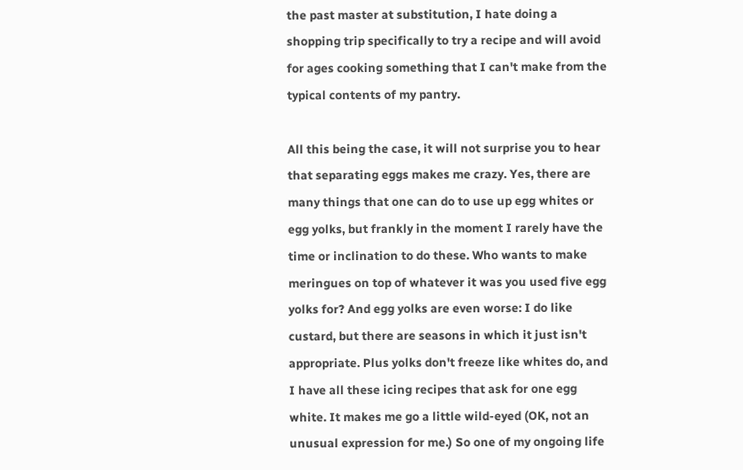the past master at substitution, I hate doing a shopping trip specifically to try a recipe and will avoid for ages cooking something that I can't make from the typical contents of my pantry.

All this being the case, it will not surprise you to hear that separating eggs makes me crazy. Yes, there are many things that one can do to use up egg whites or egg yolks, but frankly in the moment I rarely have the time or inclination to do these. Who wants to make meringues on top of whatever it was you used five egg yolks for? And egg yolks are even worse: I do like custard, but there are seasons in which it just isn't appropriate. Plus yolks don't freeze like whites do, and I have all these icing recipes that ask for one egg white. It makes me go a little wild-eyed (OK, not an unusual expression for me.) So one of my ongoing life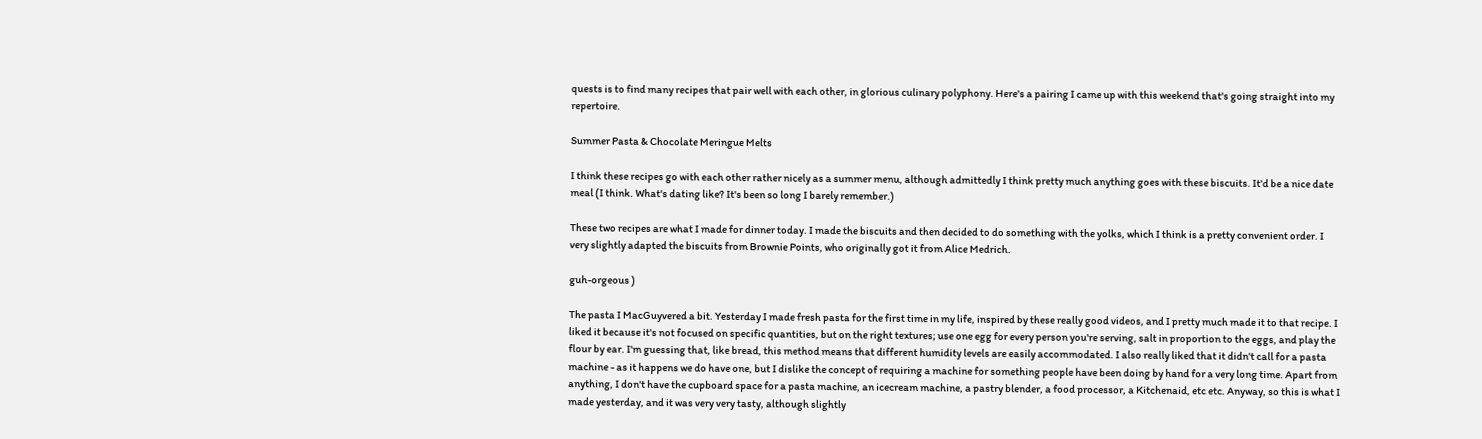quests is to find many recipes that pair well with each other, in glorious culinary polyphony. Here's a pairing I came up with this weekend that's going straight into my repertoire.

Summer Pasta & Chocolate Meringue Melts

I think these recipes go with each other rather nicely as a summer menu, although admittedly I think pretty much anything goes with these biscuits. It'd be a nice date meal (I think. What's dating like? It's been so long I barely remember.)

These two recipes are what I made for dinner today. I made the biscuits and then decided to do something with the yolks, which I think is a pretty convenient order. I very slightly adapted the biscuits from Brownie Points, who originally got it from Alice Medrich.

guh-orgeous )

The pasta I MacGuyvered a bit. Yesterday I made fresh pasta for the first time in my life, inspired by these really good videos, and I pretty much made it to that recipe. I liked it because it's not focused on specific quantities, but on the right textures; use one egg for every person you're serving, salt in proportion to the eggs, and play the flour by ear. I'm guessing that, like bread, this method means that different humidity levels are easily accommodated. I also really liked that it didn't call for a pasta machine - as it happens we do have one, but I dislike the concept of requiring a machine for something people have been doing by hand for a very long time. Apart from anything, I don't have the cupboard space for a pasta machine, an icecream machine, a pastry blender, a food processor, a Kitchenaid, etc etc. Anyway, so this is what I made yesterday, and it was very very tasty, although slightly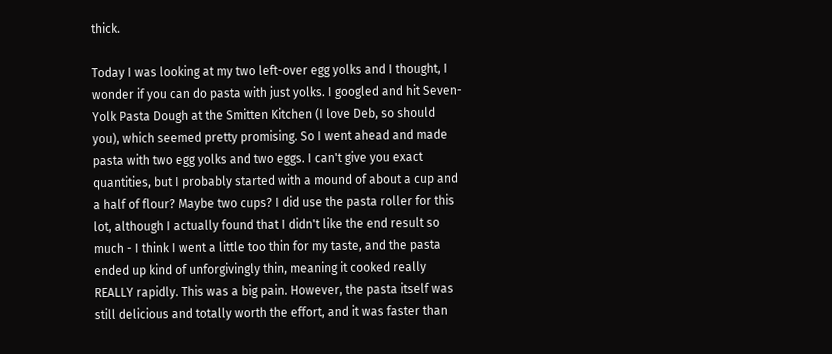thick.

Today I was looking at my two left-over egg yolks and I thought, I wonder if you can do pasta with just yolks. I googled and hit Seven-Yolk Pasta Dough at the Smitten Kitchen (I love Deb, so should you), which seemed pretty promising. So I went ahead and made pasta with two egg yolks and two eggs. I can't give you exact quantities, but I probably started with a mound of about a cup and a half of flour? Maybe two cups? I did use the pasta roller for this lot, although I actually found that I didn't like the end result so much - I think I went a little too thin for my taste, and the pasta ended up kind of unforgivingly thin, meaning it cooked really REALLY rapidly. This was a big pain. However, the pasta itself was still delicious and totally worth the effort, and it was faster than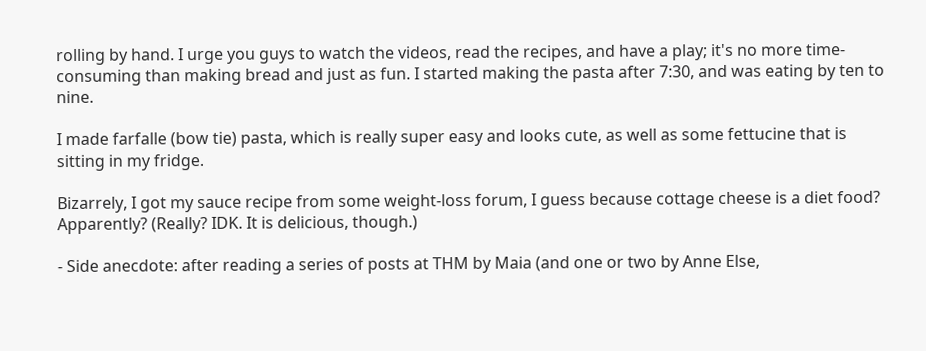rolling by hand. I urge you guys to watch the videos, read the recipes, and have a play; it's no more time-consuming than making bread and just as fun. I started making the pasta after 7:30, and was eating by ten to nine.

I made farfalle (bow tie) pasta, which is really super easy and looks cute, as well as some fettucine that is sitting in my fridge.

Bizarrely, I got my sauce recipe from some weight-loss forum, I guess because cottage cheese is a diet food? Apparently? (Really? IDK. It is delicious, though.)

- Side anecdote: after reading a series of posts at THM by Maia (and one or two by Anne Else,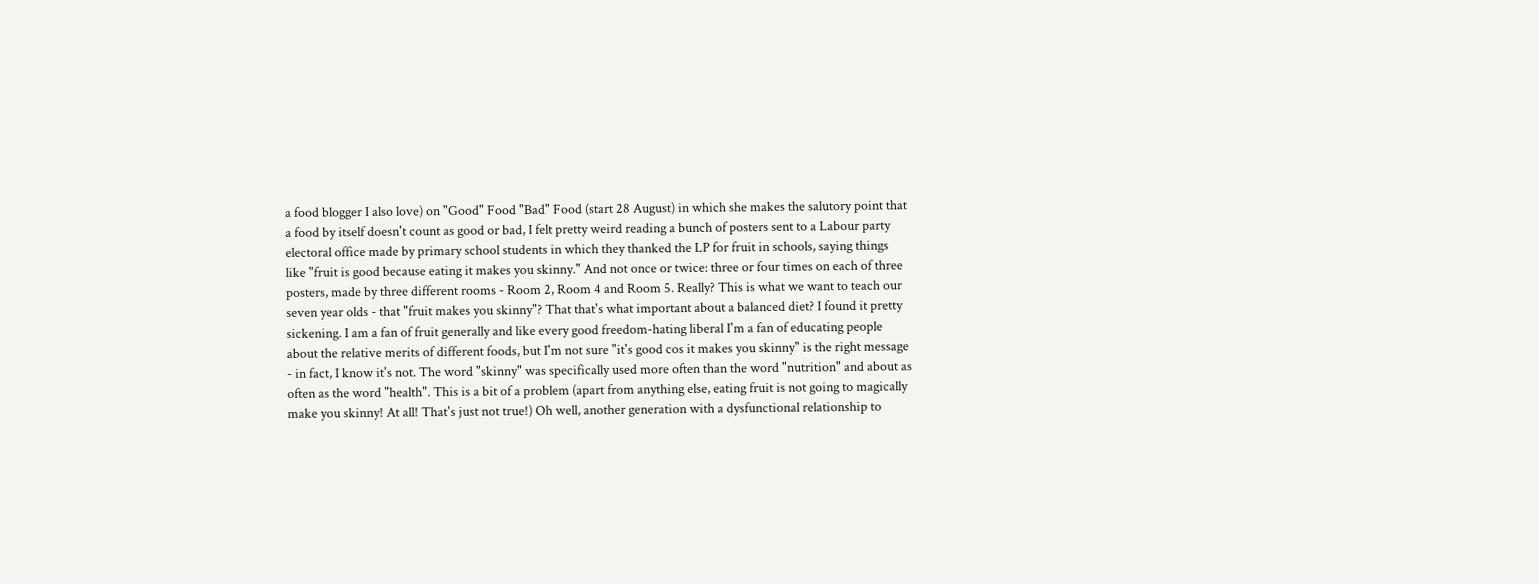a food blogger I also love) on "Good" Food "Bad" Food (start 28 August) in which she makes the salutory point that a food by itself doesn't count as good or bad, I felt pretty weird reading a bunch of posters sent to a Labour party electoral office made by primary school students in which they thanked the LP for fruit in schools, saying things like "fruit is good because eating it makes you skinny." And not once or twice: three or four times on each of three posters, made by three different rooms - Room 2, Room 4 and Room 5. Really? This is what we want to teach our seven year olds - that "fruit makes you skinny"? That that's what important about a balanced diet? I found it pretty sickening. I am a fan of fruit generally and like every good freedom-hating liberal I'm a fan of educating people about the relative merits of different foods, but I'm not sure "it's good cos it makes you skinny" is the right message - in fact, I know it's not. The word "skinny" was specifically used more often than the word "nutrition" and about as often as the word "health". This is a bit of a problem (apart from anything else, eating fruit is not going to magically make you skinny! At all! That's just not true!) Oh well, another generation with a dysfunctional relationship to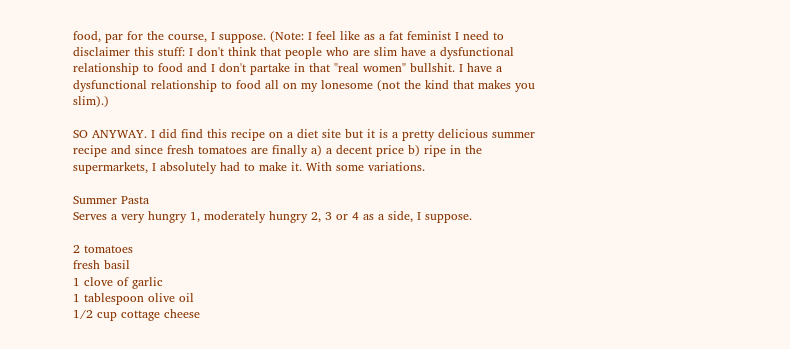food, par for the course, I suppose. (Note: I feel like as a fat feminist I need to disclaimer this stuff: I don't think that people who are slim have a dysfunctional relationship to food and I don't partake in that "real women" bullshit. I have a dysfunctional relationship to food all on my lonesome (not the kind that makes you slim).)

SO ANYWAY. I did find this recipe on a diet site but it is a pretty delicious summer recipe and since fresh tomatoes are finally a) a decent price b) ripe in the supermarkets, I absolutely had to make it. With some variations.

Summer Pasta
Serves a very hungry 1, moderately hungry 2, 3 or 4 as a side, I suppose.

2 tomatoes
fresh basil
1 clove of garlic
1 tablespoon olive oil
1/2 cup cottage cheese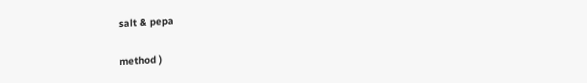salt & pepa

method )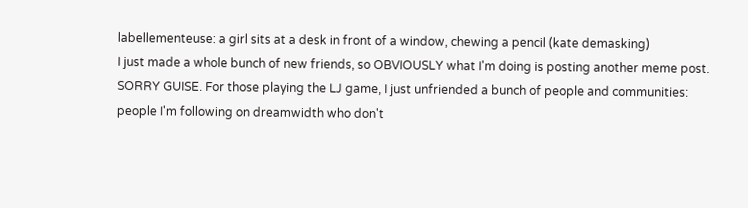labellementeuse: a girl sits at a desk in front of a window, chewing a pencil (kate demasking)
I just made a whole bunch of new friends, so OBVIOUSLY what I'm doing is posting another meme post. SORRY GUISE. For those playing the LJ game, I just unfriended a bunch of people and communities: people I'm following on dreamwidth who don't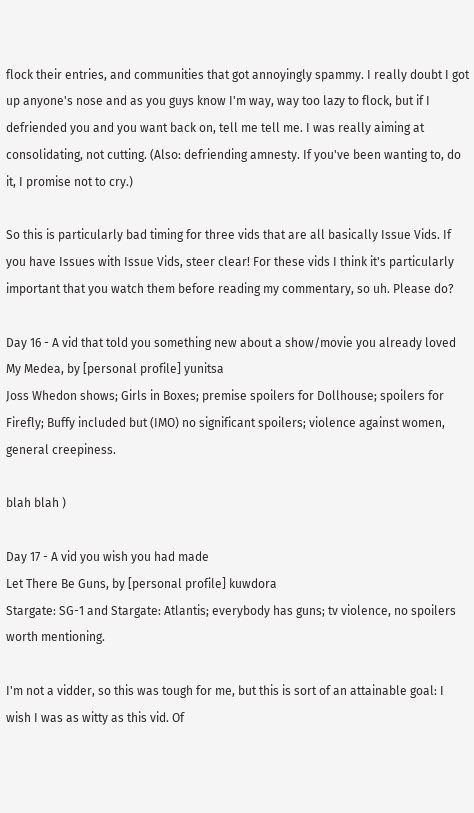flock their entries, and communities that got annoyingly spammy. I really doubt I got up anyone's nose and as you guys know I'm way, way too lazy to flock, but if I defriended you and you want back on, tell me tell me. I was really aiming at consolidating, not cutting. (Also: defriending amnesty. If you've been wanting to, do it, I promise not to cry.)

So this is particularly bad timing for three vids that are all basically Issue Vids. If you have Issues with Issue Vids, steer clear! For these vids I think it's particularly important that you watch them before reading my commentary, so uh. Please do?

Day 16 - A vid that told you something new about a show/movie you already loved
My Medea, by [personal profile] yunitsa
Joss Whedon shows; Girls in Boxes; premise spoilers for Dollhouse; spoilers for Firefly; Buffy included but (IMO) no significant spoilers; violence against women, general creepiness.

blah blah )

Day 17 - A vid you wish you had made
Let There Be Guns, by [personal profile] kuwdora
Stargate: SG-1 and Stargate: Atlantis; everybody has guns; tv violence, no spoilers worth mentioning.

I'm not a vidder, so this was tough for me, but this is sort of an attainable goal: I wish I was as witty as this vid. Of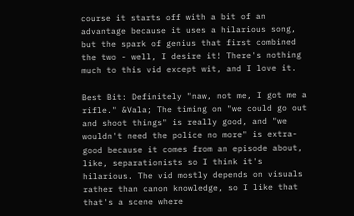course it starts off with a bit of an advantage because it uses a hilarious song, but the spark of genius that first combined the two - well, I desire it! There's nothing much to this vid except wit, and I love it.

Best Bit: Definitely "naw, not me, I got me a rifle." &Vala; The timing on "we could go out and shoot things" is really good, and "we wouldn't need the police no more" is extra-good because it comes from an episode about, like, separationists so I think it's hilarious. The vid mostly depends on visuals rather than canon knowledge, so I like that that's a scene where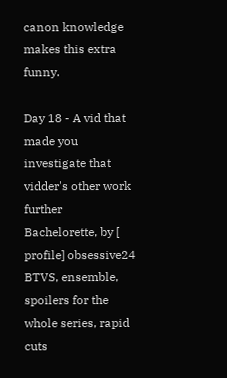canon knowledge makes this extra funny.

Day 18 - A vid that made you investigate that vidder's other work further
Bachelorette, by [ profile] obsessive24
BTVS, ensemble, spoilers for the whole series, rapid cuts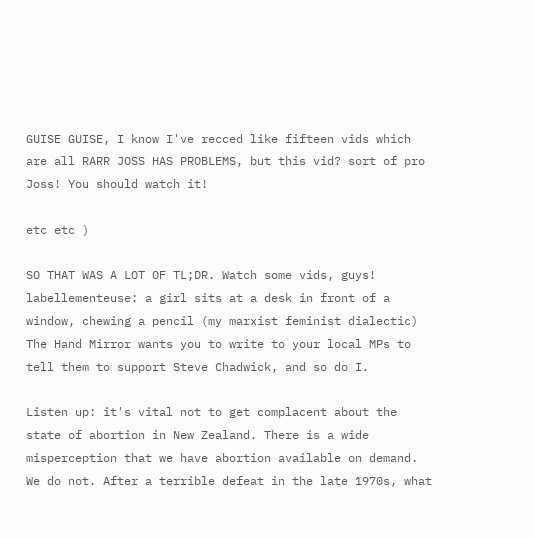GUISE GUISE, I know I've recced like fifteen vids which are all RARR JOSS HAS PROBLEMS, but this vid? sort of pro Joss! You should watch it!

etc etc )

SO THAT WAS A LOT OF TL;DR. Watch some vids, guys!
labellementeuse: a girl sits at a desk in front of a window, chewing a pencil (my marxist feminist dialectic)
The Hand Mirror wants you to write to your local MPs to tell them to support Steve Chadwick, and so do I.

Listen up: it's vital not to get complacent about the state of abortion in New Zealand. There is a wide misperception that we have abortion available on demand. We do not. After a terrible defeat in the late 1970s, what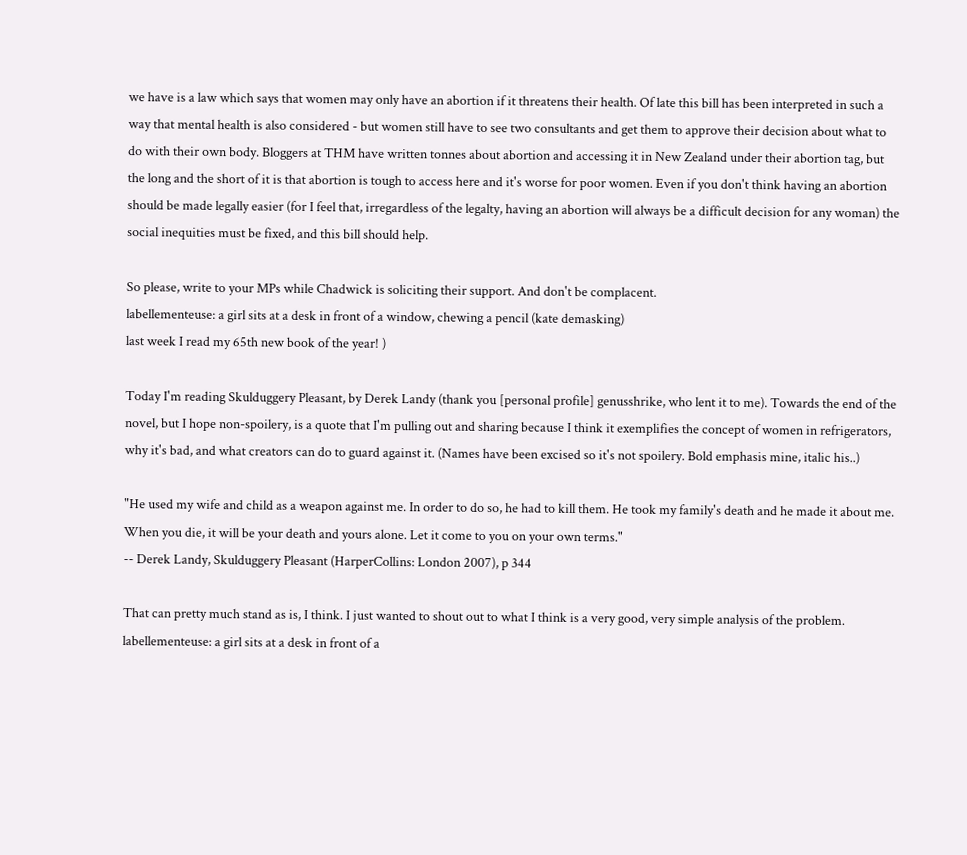we have is a law which says that women may only have an abortion if it threatens their health. Of late this bill has been interpreted in such a way that mental health is also considered - but women still have to see two consultants and get them to approve their decision about what to do with their own body. Bloggers at THM have written tonnes about abortion and accessing it in New Zealand under their abortion tag, but the long and the short of it is that abortion is tough to access here and it's worse for poor women. Even if you don't think having an abortion should be made legally easier (for I feel that, irregardless of the legalty, having an abortion will always be a difficult decision for any woman) the social inequities must be fixed, and this bill should help.

So please, write to your MPs while Chadwick is soliciting their support. And don't be complacent.
labellementeuse: a girl sits at a desk in front of a window, chewing a pencil (kate demasking)
last week I read my 65th new book of the year! )

Today I'm reading Skulduggery Pleasant, by Derek Landy (thank you [personal profile] genusshrike, who lent it to me). Towards the end of the novel, but I hope non-spoilery, is a quote that I'm pulling out and sharing because I think it exemplifies the concept of women in refrigerators, why it's bad, and what creators can do to guard against it. (Names have been excised so it's not spoilery. Bold emphasis mine, italic his..)

"He used my wife and child as a weapon against me. In order to do so, he had to kill them. He took my family's death and he made it about me. When you die, it will be your death and yours alone. Let it come to you on your own terms."
-- Derek Landy, Skulduggery Pleasant (HarperCollins: London 2007), p 344

That can pretty much stand as is, I think. I just wanted to shout out to what I think is a very good, very simple analysis of the problem.
labellementeuse: a girl sits at a desk in front of a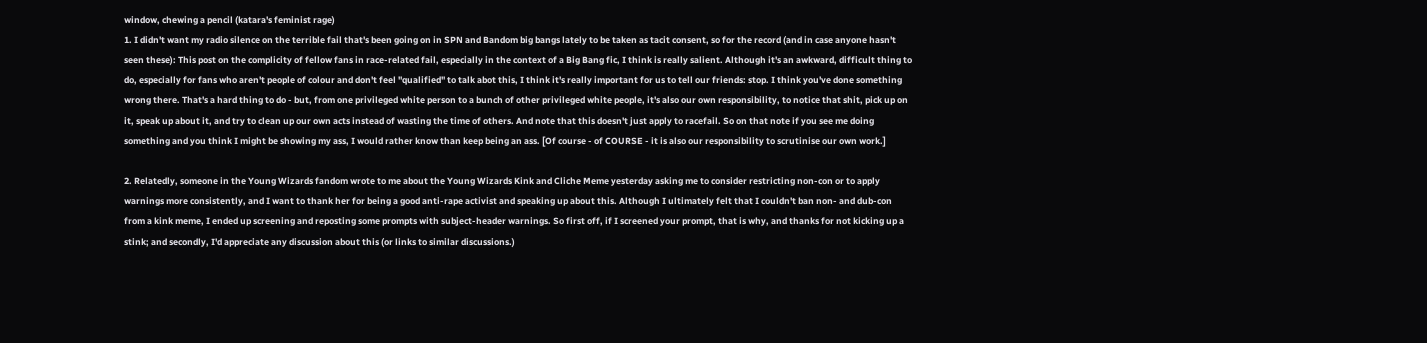window, chewing a pencil (katara's feminist rage)
1. I didn't want my radio silence on the terrible fail that's been going on in SPN and Bandom big bangs lately to be taken as tacit consent, so for the record (and in case anyone hasn't seen these): This post on the complicity of fellow fans in race-related fail, especially in the context of a Big Bang fic, I think is really salient. Although it's an awkward, difficult thing to do, especially for fans who aren't people of colour and don't feel "qualified" to talk abot this, I think it's really important for us to tell our friends: stop. I think you've done something wrong there. That's a hard thing to do - but, from one privileged white person to a bunch of other privileged white people, it's also our own responsibility, to notice that shit, pick up on it, speak up about it, and try to clean up our own acts instead of wasting the time of others. And note that this doesn't just apply to racefail. So on that note if you see me doing something and you think I might be showing my ass, I would rather know than keep being an ass. [Of course - of COURSE - it is also our responsibility to scrutinise our own work.]

2. Relatedly, someone in the Young Wizards fandom wrote to me about the Young Wizards Kink and Cliche Meme yesterday asking me to consider restricting non-con or to apply warnings more consistently, and I want to thank her for being a good anti-rape activist and speaking up about this. Although I ultimately felt that I couldn't ban non- and dub-con from a kink meme, I ended up screening and reposting some prompts with subject-header warnings. So first off, if I screened your prompt, that is why, and thanks for not kicking up a stink; and secondly, I'd appreciate any discussion about this (or links to similar discussions.)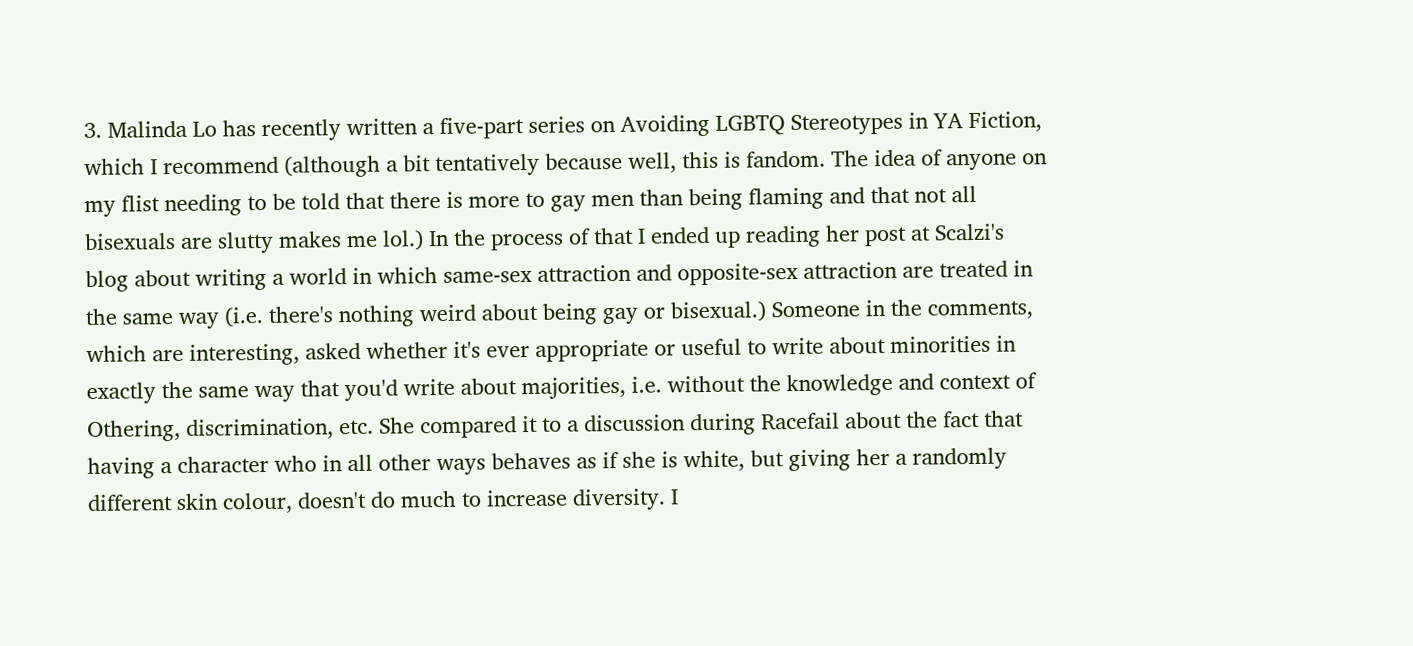3. Malinda Lo has recently written a five-part series on Avoiding LGBTQ Stereotypes in YA Fiction, which I recommend (although a bit tentatively because well, this is fandom. The idea of anyone on my flist needing to be told that there is more to gay men than being flaming and that not all bisexuals are slutty makes me lol.) In the process of that I ended up reading her post at Scalzi's blog about writing a world in which same-sex attraction and opposite-sex attraction are treated in the same way (i.e. there's nothing weird about being gay or bisexual.) Someone in the comments, which are interesting, asked whether it's ever appropriate or useful to write about minorities in exactly the same way that you'd write about majorities, i.e. without the knowledge and context of Othering, discrimination, etc. She compared it to a discussion during Racefail about the fact that having a character who in all other ways behaves as if she is white, but giving her a randomly different skin colour, doesn't do much to increase diversity. I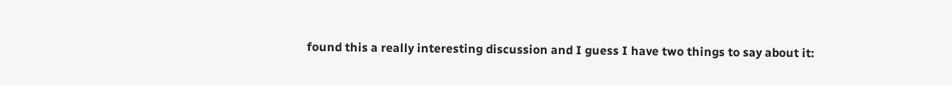found this a really interesting discussion and I guess I have two things to say about it: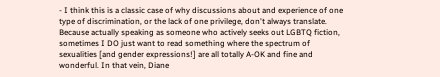- I think this is a classic case of why discussions about and experience of one type of discrimination, or the lack of one privilege, don't always translate. Because actually speaking as someone who actively seeks out LGBTQ fiction, sometimes I DO just want to read something where the spectrum of sexualities [and gender expressions!] are all totally A-OK and fine and wonderful. In that vein, Diane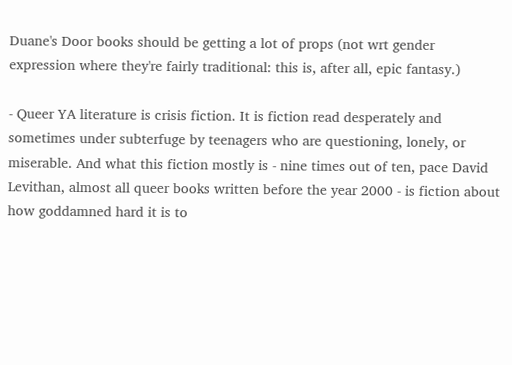Duane's Door books should be getting a lot of props (not wrt gender expression where they're fairly traditional: this is, after all, epic fantasy.)

- Queer YA literature is crisis fiction. It is fiction read desperately and sometimes under subterfuge by teenagers who are questioning, lonely, or miserable. And what this fiction mostly is - nine times out of ten, pace David Levithan, almost all queer books written before the year 2000 - is fiction about how goddamned hard it is to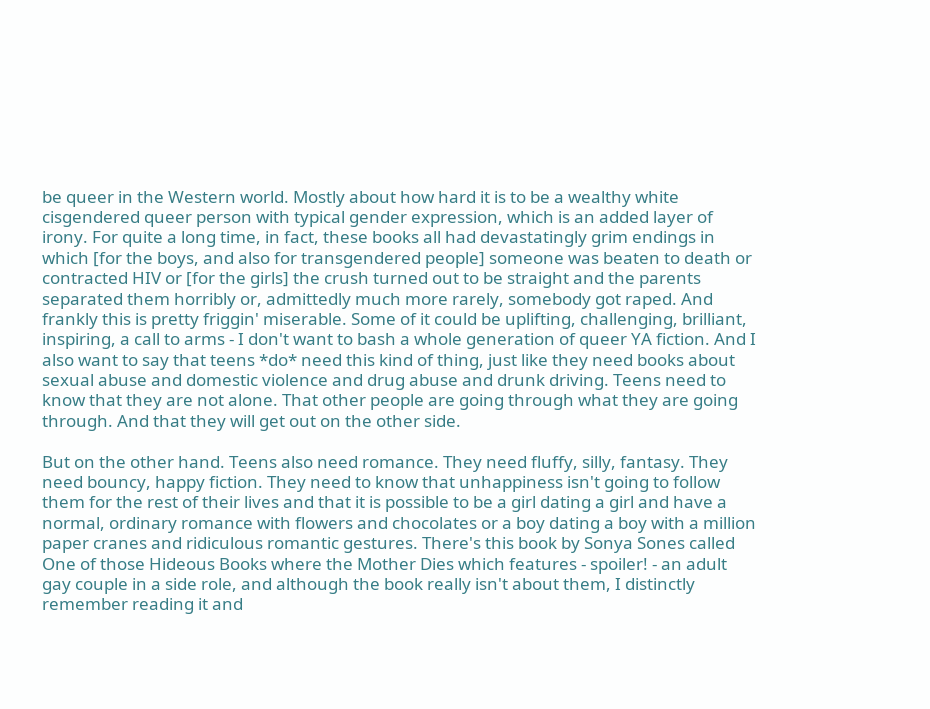be queer in the Western world. Mostly about how hard it is to be a wealthy white cisgendered queer person with typical gender expression, which is an added layer of irony. For quite a long time, in fact, these books all had devastatingly grim endings in which [for the boys, and also for transgendered people] someone was beaten to death or contracted HIV or [for the girls] the crush turned out to be straight and the parents separated them horribly or, admittedly much more rarely, somebody got raped. And frankly this is pretty friggin' miserable. Some of it could be uplifting, challenging, brilliant, inspiring, a call to arms - I don't want to bash a whole generation of queer YA fiction. And I also want to say that teens *do* need this kind of thing, just like they need books about sexual abuse and domestic violence and drug abuse and drunk driving. Teens need to know that they are not alone. That other people are going through what they are going through. And that they will get out on the other side.

But on the other hand. Teens also need romance. They need fluffy, silly, fantasy. They need bouncy, happy fiction. They need to know that unhappiness isn't going to follow them for the rest of their lives and that it is possible to be a girl dating a girl and have a normal, ordinary romance with flowers and chocolates or a boy dating a boy with a million paper cranes and ridiculous romantic gestures. There's this book by Sonya Sones called One of those Hideous Books where the Mother Dies which features - spoiler! - an adult gay couple in a side role, and although the book really isn't about them, I distinctly remember reading it and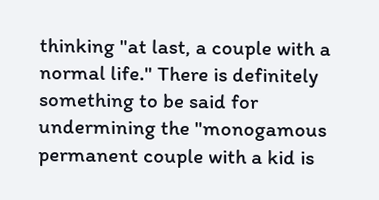thinking "at last, a couple with a normal life." There is definitely something to be said for undermining the "monogamous permanent couple with a kid is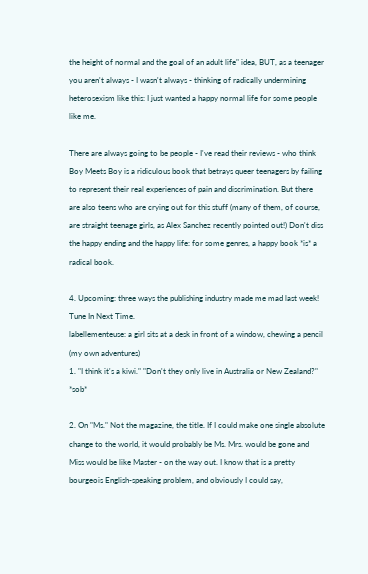the height of normal and the goal of an adult life" idea, BUT, as a teenager you aren't always - I wasn't always - thinking of radically undermining heterosexism like this: I just wanted a happy normal life for some people like me.

There are always going to be people - I've read their reviews - who think Boy Meets Boy is a ridiculous book that betrays queer teenagers by failing to represent their real experiences of pain and discrimination. But there are also teens who are crying out for this stuff (many of them, of course, are straight teenage girls, as Alex Sanchez recently pointed out!) Don't diss the happy ending and the happy life: for some genres, a happy book *is* a radical book.

4. Upcoming: three ways the publishing industry made me mad last week! Tune In Next Time.
labellementeuse: a girl sits at a desk in front of a window, chewing a pencil (my own adventures)
1. "I think it's a kiwi." "Don't they only live in Australia or New Zealand?" *sob*

2. On "Ms." Not the magazine, the title. If I could make one single absolute change to the world, it would probably be Ms. Mrs. would be gone and Miss would be like Master - on the way out. I know that is a pretty bourgeois English-speaking problem, and obviously I could say,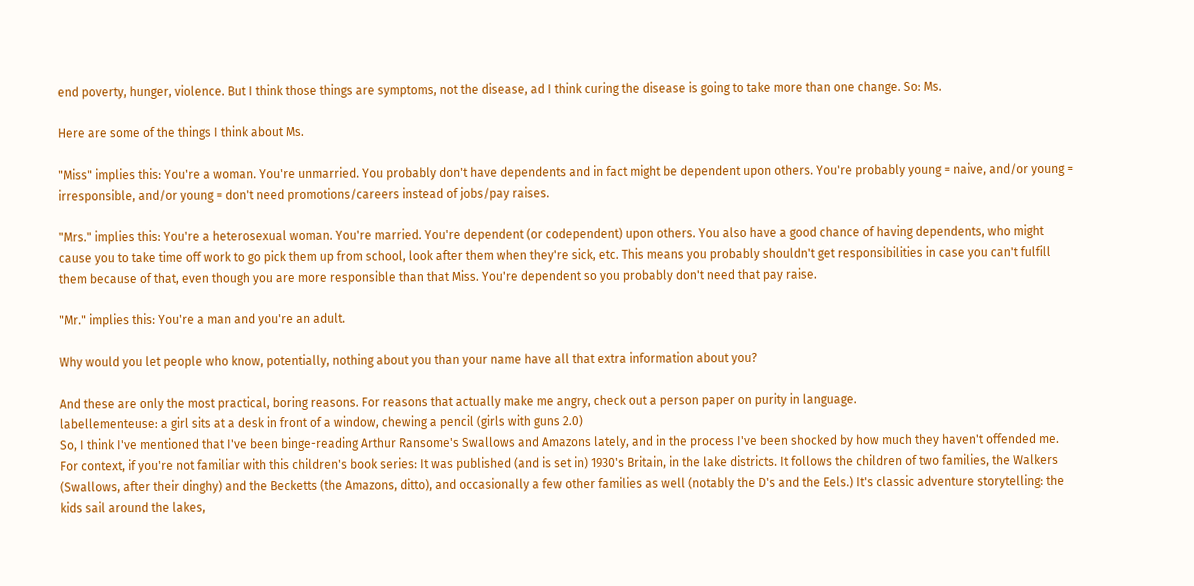end poverty, hunger, violence. But I think those things are symptoms, not the disease, ad I think curing the disease is going to take more than one change. So: Ms.

Here are some of the things I think about Ms.

"Miss" implies this: You're a woman. You're unmarried. You probably don't have dependents and in fact might be dependent upon others. You're probably young = naive, and/or young = irresponsible, and/or young = don't need promotions/careers instead of jobs/pay raises.

"Mrs." implies this: You're a heterosexual woman. You're married. You're dependent (or codependent) upon others. You also have a good chance of having dependents, who might cause you to take time off work to go pick them up from school, look after them when they're sick, etc. This means you probably shouldn't get responsibilities in case you can't fulfill them because of that, even though you are more responsible than that Miss. You're dependent so you probably don't need that pay raise.

"Mr." implies this: You're a man and you're an adult.

Why would you let people who know, potentially, nothing about you than your name have all that extra information about you?

And these are only the most practical, boring reasons. For reasons that actually make me angry, check out a person paper on purity in language.
labellementeuse: a girl sits at a desk in front of a window, chewing a pencil (girls with guns 2.0)
So, I think I've mentioned that I've been binge-reading Arthur Ransome's Swallows and Amazons lately, and in the process I've been shocked by how much they haven't offended me. For context, if you're not familiar with this children's book series: It was published (and is set in) 1930's Britain, in the lake districts. It follows the children of two families, the Walkers (Swallows, after their dinghy) and the Becketts (the Amazons, ditto), and occasionally a few other families as well (notably the D's and the Eels.) It's classic adventure storytelling: the kids sail around the lakes,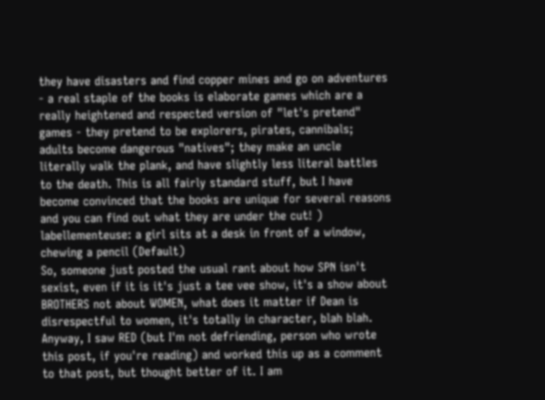they have disasters and find copper mines and go on adventures - a real staple of the books is elaborate games which are a really heightened and respected version of "let's pretend" games - they pretend to be explorers, pirates, cannibals; adults become dangerous "natives"; they make an uncle literally walk the plank, and have slightly less literal battles to the death. This is all fairly standard stuff, but I have become convinced that the books are unique for several reasons and you can find out what they are under the cut! )
labellementeuse: a girl sits at a desk in front of a window, chewing a pencil (Default)
So, someone just posted the usual rant about how SPN isn't sexist, even if it is it's just a tee vee show, it's a show about BROTHERS not about WOMEN, what does it matter if Dean is disrespectful to women, it's totally in character, blah blah. Anyway, I saw RED (but I'm not defriending, person who wrote this post, if you're reading) and worked this up as a comment to that post, but thought better of it. I am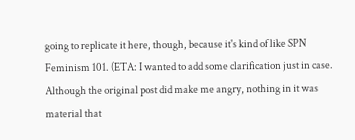going to replicate it here, though, because it's kind of like SPN Feminism 101. (ETA: I wanted to add some clarification just in case. Although the original post did make me angry, nothing in it was material that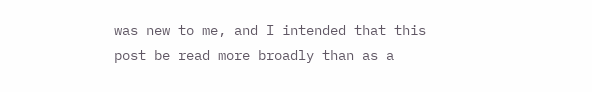was new to me, and I intended that this post be read more broadly than as a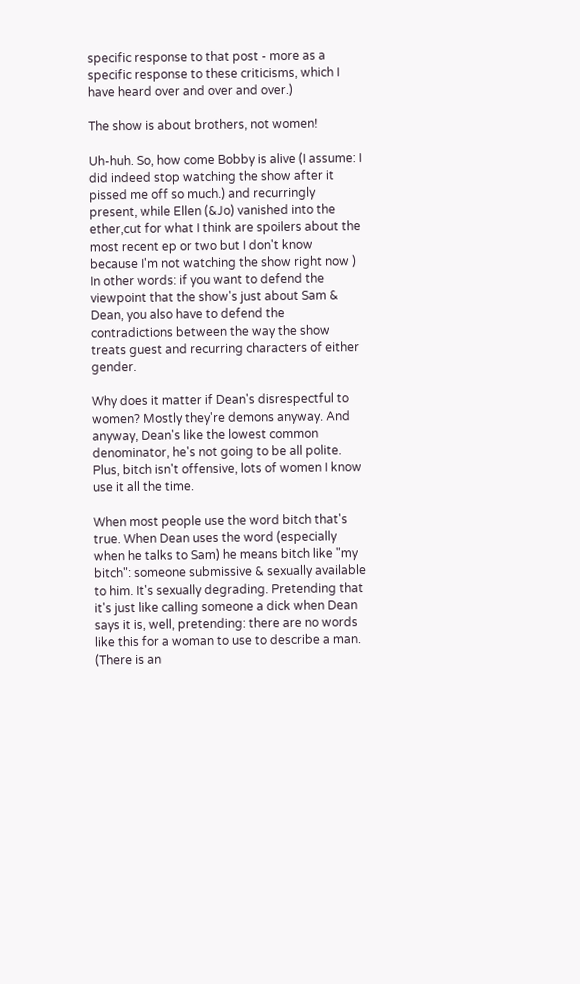specific response to that post - more as a specific response to these criticisms, which I have heard over and over and over.)

The show is about brothers, not women!

Uh-huh. So, how come Bobby is alive (I assume: I did indeed stop watching the show after it pissed me off so much.) and recurringly present, while Ellen (&Jo) vanished into the ether,cut for what I think are spoilers about the most recent ep or two but I don't know because I'm not watching the show right now )
In other words: if you want to defend the viewpoint that the show's just about Sam & Dean, you also have to defend the contradictions between the way the show treats guest and recurring characters of either gender.

Why does it matter if Dean's disrespectful to women? Mostly they're demons anyway. And anyway, Dean's like the lowest common denominator, he's not going to be all polite. Plus, bitch isn't offensive, lots of women I know use it all the time.

When most people use the word bitch that's true. When Dean uses the word (especially when he talks to Sam) he means bitch like "my bitch": someone submissive & sexually available to him. It's sexually degrading. Pretending that it's just like calling someone a dick when Dean says it is, well, pretending: there are no words like this for a woman to use to describe a man. (There is an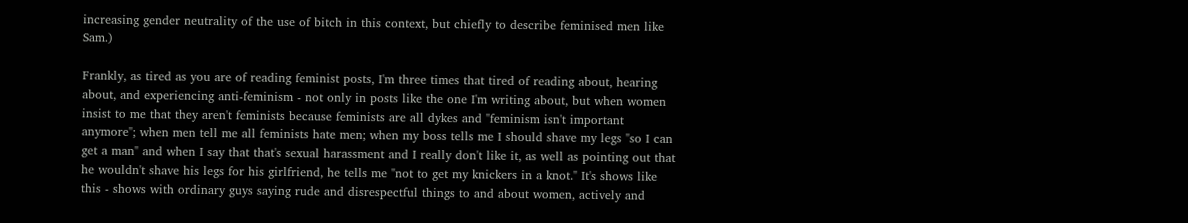increasing gender neutrality of the use of bitch in this context, but chiefly to describe feminised men like Sam.)

Frankly, as tired as you are of reading feminist posts, I'm three times that tired of reading about, hearing about, and experiencing anti-feminism - not only in posts like the one I'm writing about, but when women insist to me that they aren't feminists because feminists are all dykes and "feminism isn't important anymore"; when men tell me all feminists hate men; when my boss tells me I should shave my legs "so I can get a man" and when I say that that's sexual harassment and I really don't like it, as well as pointing out that he wouldn't shave his legs for his girlfriend, he tells me "not to get my knickers in a knot." It's shows like this - shows with ordinary guys saying rude and disrespectful things to and about women, actively and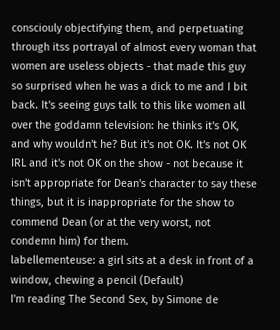consciouly objectifying them, and perpetuating through itss portrayal of almost every woman that women are useless objects - that made this guy so surprised when he was a dick to me and I bit back. It's seeing guys talk to this like women all over the goddamn television: he thinks it's OK, and why wouldn't he? But it's not OK. It's not OK IRL and it's not OK on the show - not because it isn't appropriate for Dean's character to say these things, but it is inappropriate for the show to commend Dean (or at the very worst, not condemn him) for them.
labellementeuse: a girl sits at a desk in front of a window, chewing a pencil (Default)
I'm reading The Second Sex, by Simone de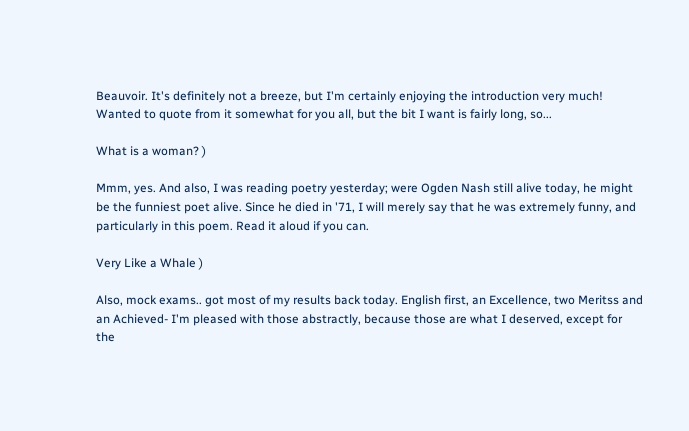Beauvoir. It's definitely not a breeze, but I'm certainly enjoying the introduction very much! Wanted to quote from it somewhat for you all, but the bit I want is fairly long, so...

What is a woman? )

Mmm, yes. And also, I was reading poetry yesterday; were Ogden Nash still alive today, he might be the funniest poet alive. Since he died in '71, I will merely say that he was extremely funny, and particularly in this poem. Read it aloud if you can.

Very Like a Whale )

Also, mock exams.. got most of my results back today. English first, an Excellence, two Meritss and an Achieved- I'm pleased with those abstractly, because those are what I deserved, except for the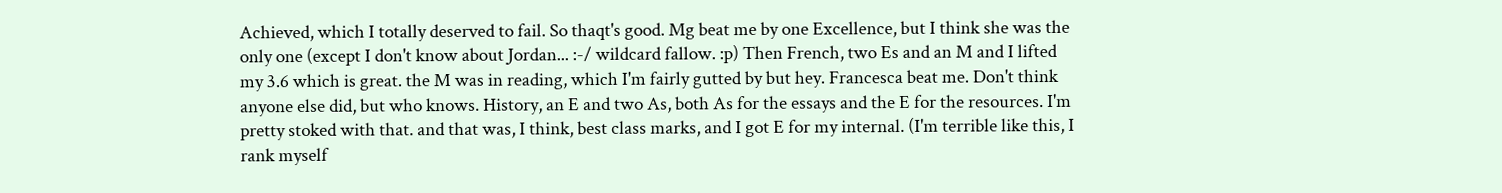Achieved, which I totally deserved to fail. So thaqt's good. Mg beat me by one Excellence, but I think she was the only one (except I don't know about Jordan... :-/ wildcard fallow. :p) Then French, two Es and an M and I lifted my 3.6 which is great. the M was in reading, which I'm fairly gutted by but hey. Francesca beat me. Don't think anyone else did, but who knows. History, an E and two As, both As for the essays and the E for the resources. I'm pretty stoked with that. and that was, I think, best class marks, and I got E for my internal. (I'm terrible like this, I rank myself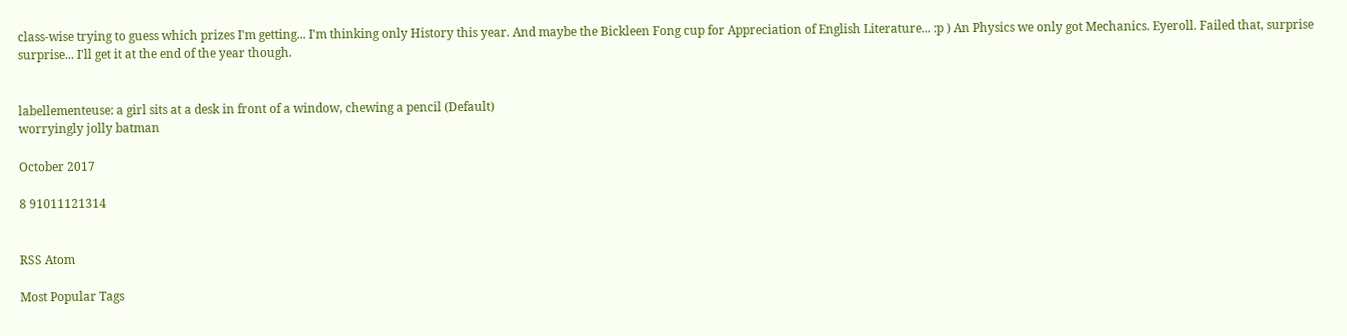class-wise trying to guess which prizes I'm getting... I'm thinking only History this year. And maybe the Bickleen Fong cup for Appreciation of English Literature... :p ) An Physics we only got Mechanics. Eyeroll. Failed that, surprise surprise... I'll get it at the end of the year though.


labellementeuse: a girl sits at a desk in front of a window, chewing a pencil (Default)
worryingly jolly batman

October 2017

8 91011121314


RSS Atom

Most Popular Tags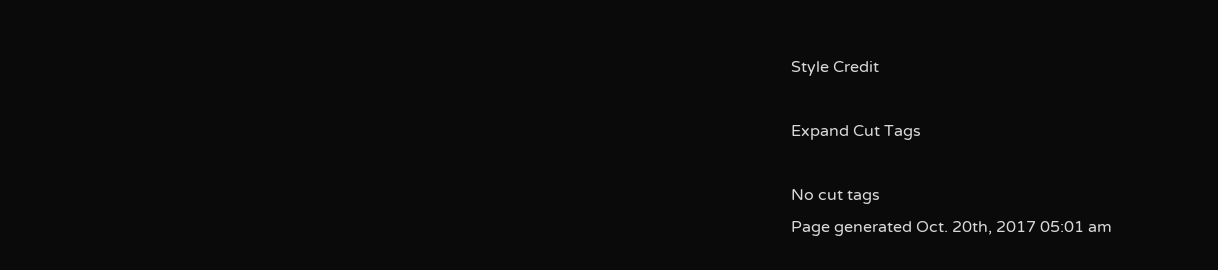Style Credit

Expand Cut Tags

No cut tags
Page generated Oct. 20th, 2017 05:01 am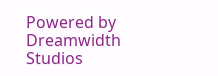Powered by Dreamwidth Studios